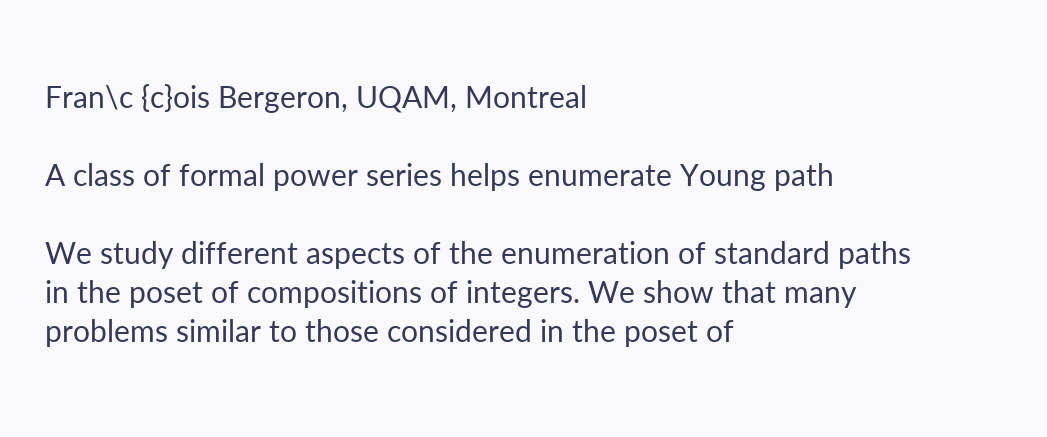Fran\c {c}ois Bergeron, UQAM, Montreal

A class of formal power series helps enumerate Young path

We study different aspects of the enumeration of standard paths in the poset of compositions of integers. We show that many problems similar to those considered in the poset of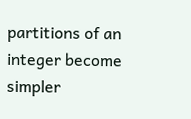partitions of an integer become simpler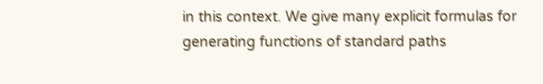in this context. We give many explicit formulas for generating functions of standard paths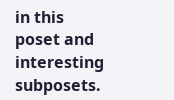in this poset and interesting subposets.